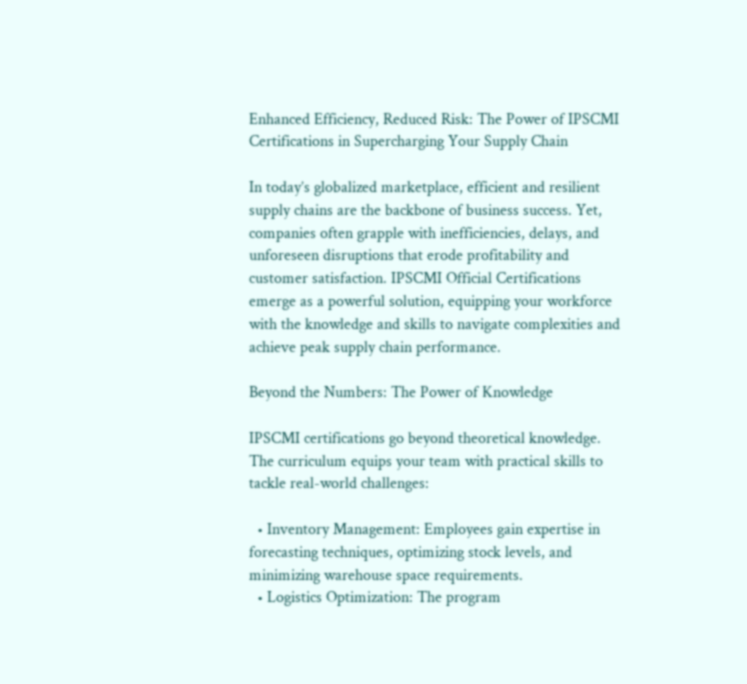Enhanced Efficiency, Reduced Risk: The Power of IPSCMI Certifications in Supercharging Your Supply Chain

In today’s globalized marketplace, efficient and resilient supply chains are the backbone of business success. Yet, companies often grapple with inefficiencies, delays, and unforeseen disruptions that erode profitability and customer satisfaction. IPSCMI Official Certifications emerge as a powerful solution, equipping your workforce with the knowledge and skills to navigate complexities and achieve peak supply chain performance.

Beyond the Numbers: The Power of Knowledge

IPSCMI certifications go beyond theoretical knowledge. The curriculum equips your team with practical skills to tackle real-world challenges:

  • Inventory Management: Employees gain expertise in forecasting techniques, optimizing stock levels, and minimizing warehouse space requirements.
  • Logistics Optimization: The program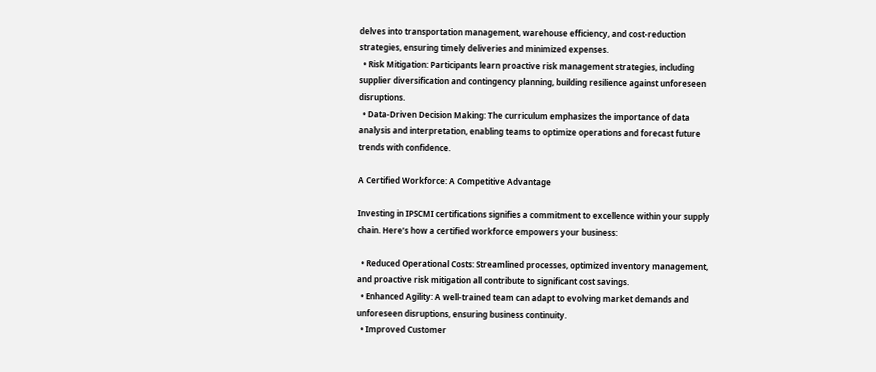delves into transportation management, warehouse efficiency, and cost-reduction strategies, ensuring timely deliveries and minimized expenses.
  • Risk Mitigation: Participants learn proactive risk management strategies, including supplier diversification and contingency planning, building resilience against unforeseen disruptions.
  • Data-Driven Decision Making: The curriculum emphasizes the importance of data analysis and interpretation, enabling teams to optimize operations and forecast future trends with confidence.

A Certified Workforce: A Competitive Advantage

Investing in IPSCMI certifications signifies a commitment to excellence within your supply chain. Here’s how a certified workforce empowers your business:

  • Reduced Operational Costs: Streamlined processes, optimized inventory management, and proactive risk mitigation all contribute to significant cost savings.
  • Enhanced Agility: A well-trained team can adapt to evolving market demands and unforeseen disruptions, ensuring business continuity.
  • Improved Customer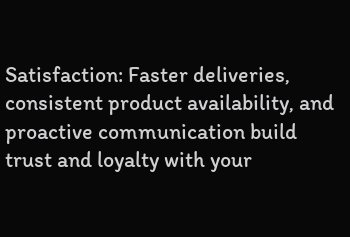Satisfaction: Faster deliveries, consistent product availability, and proactive communication build trust and loyalty with your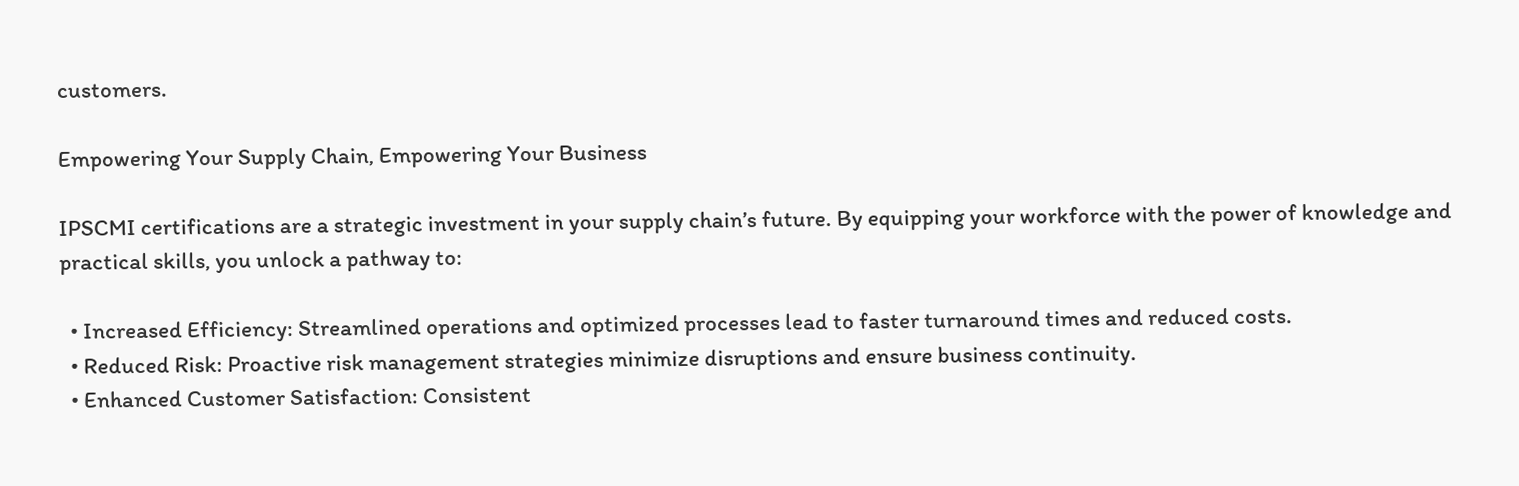customers.

Empowering Your Supply Chain, Empowering Your Business

IPSCMI certifications are a strategic investment in your supply chain’s future. By equipping your workforce with the power of knowledge and practical skills, you unlock a pathway to:

  • Increased Efficiency: Streamlined operations and optimized processes lead to faster turnaround times and reduced costs.
  • Reduced Risk: Proactive risk management strategies minimize disruptions and ensure business continuity.
  • Enhanced Customer Satisfaction: Consistent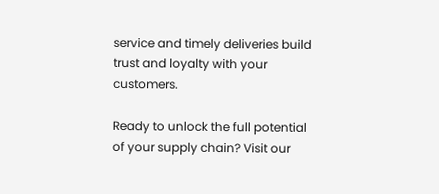service and timely deliveries build trust and loyalty with your customers.

Ready to unlock the full potential of your supply chain? Visit our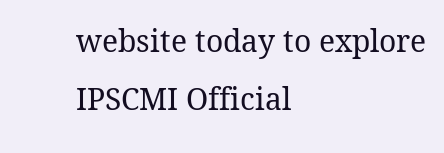website today to explore IPSCMI Official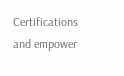Certifications and empower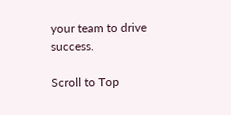your team to drive success.

Scroll to Top